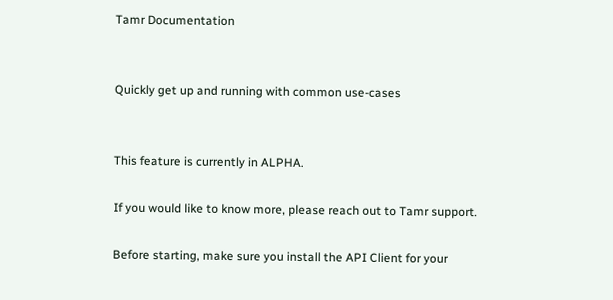Tamr Documentation


Quickly get up and running with common use-cases


This feature is currently in ALPHA.

If you would like to know more, please reach out to Tamr support.

Before starting, make sure you install the API Client for your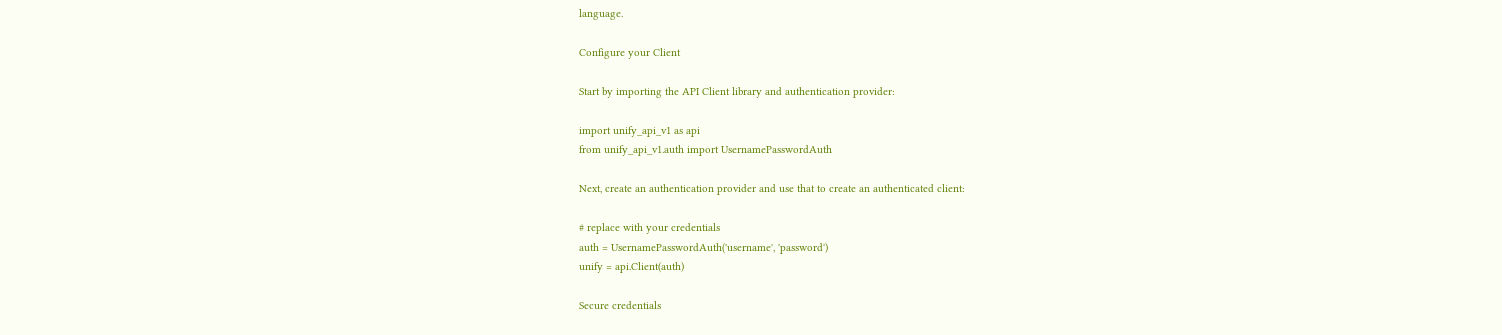language.

Configure your Client

Start by importing the API Client library and authentication provider:

import unify_api_v1 as api
from unify_api_v1.auth import UsernamePasswordAuth

Next, create an authentication provider and use that to create an authenticated client:

# replace with your credentials
auth = UsernamePasswordAuth('username', 'password')
unify = api.Client(auth)

Secure credentials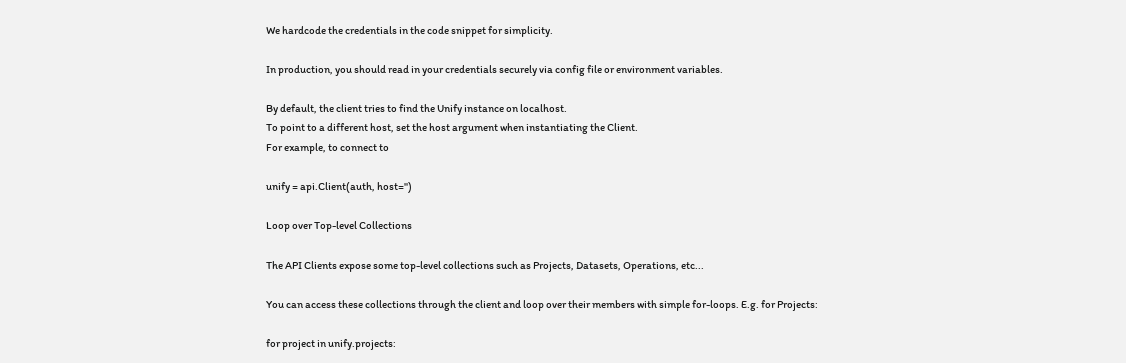We hardcode the credentials in the code snippet for simplicity.

In production, you should read in your credentials securely via config file or environment variables.

By default, the client tries to find the Unify instance on localhost.
To point to a different host, set the host argument when instantiating the Client.
For example, to connect to

unify = api.Client(auth, host='')

Loop over Top-level Collections

The API Clients expose some top-level collections such as Projects, Datasets, Operations, etc...

You can access these collections through the client and loop over their members with simple for-loops. E.g. for Projects:

for project in unify.projects: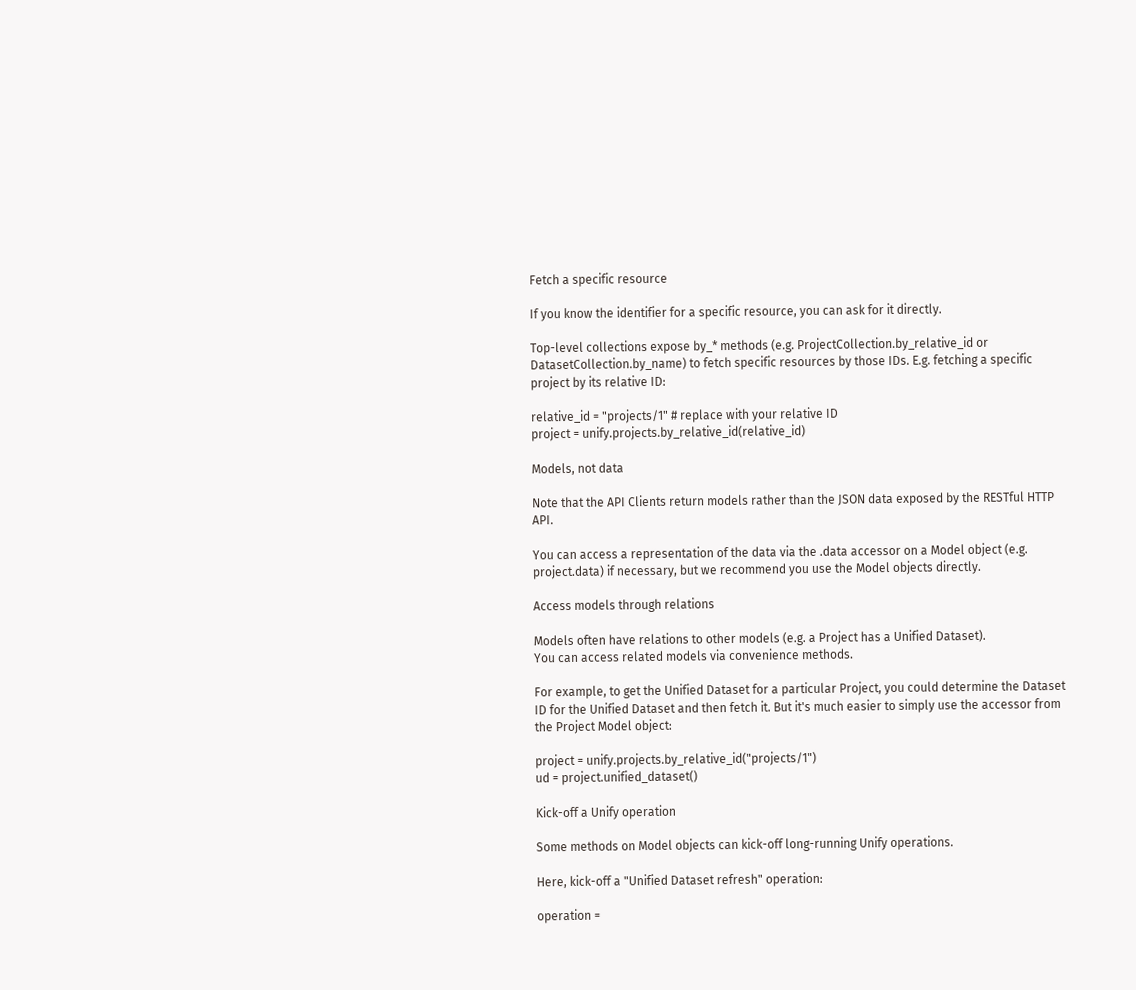Fetch a specific resource

If you know the identifier for a specific resource, you can ask for it directly.

Top-level collections expose by_* methods (e.g. ProjectCollection.by_relative_id or DatasetCollection.by_name) to fetch specific resources by those IDs. E.g. fetching a specific project by its relative ID:

relative_id = "projects/1" # replace with your relative ID
project = unify.projects.by_relative_id(relative_id)

Models, not data

Note that the API Clients return models rather than the JSON data exposed by the RESTful HTTP API.

You can access a representation of the data via the .data accessor on a Model object (e.g. project.data) if necessary, but we recommend you use the Model objects directly.

Access models through relations

Models often have relations to other models (e.g. a Project has a Unified Dataset).
You can access related models via convenience methods.

For example, to get the Unified Dataset for a particular Project, you could determine the Dataset ID for the Unified Dataset and then fetch it. But it's much easier to simply use the accessor from the Project Model object:

project = unify.projects.by_relative_id("projects/1")
ud = project.unified_dataset()

Kick-off a Unify operation

Some methods on Model objects can kick-off long-running Unify operations.

Here, kick-off a "Unified Dataset refresh" operation:

operation =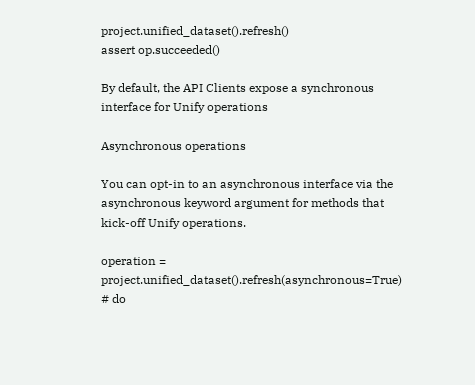project.unified_dataset().refresh()
assert op.succeeded()

By default, the API Clients expose a synchronous interface for Unify operations

Asynchronous operations

You can opt-in to an asynchronous interface via the asynchronous keyword argument for methods that kick-off Unify operations.

operation = project.unified_dataset().refresh(asynchronous=True)
# do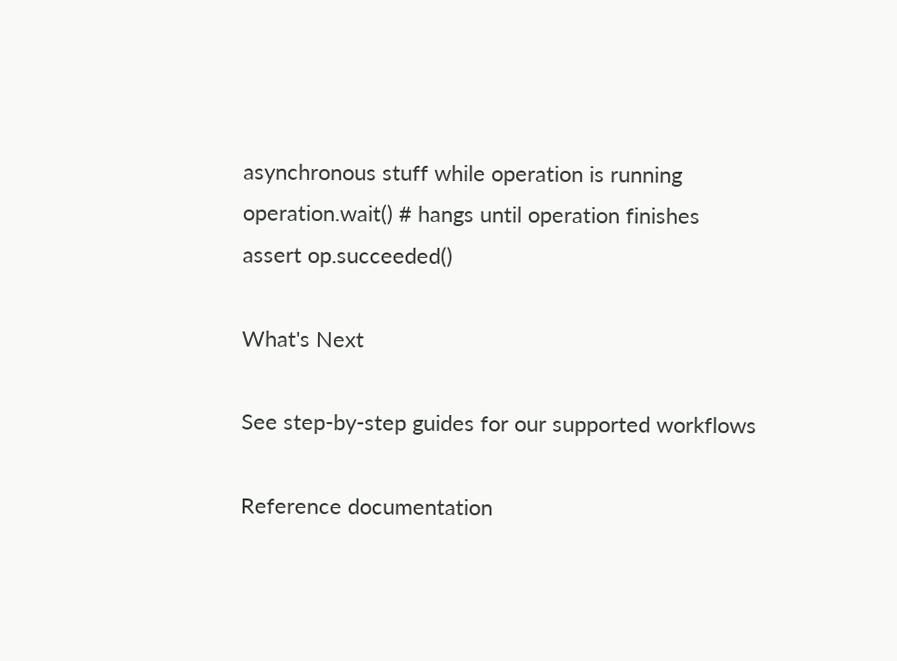asynchronous stuff while operation is running
operation.wait() # hangs until operation finishes
assert op.succeeded()

What's Next

See step-by-step guides for our supported workflows

Reference documentation